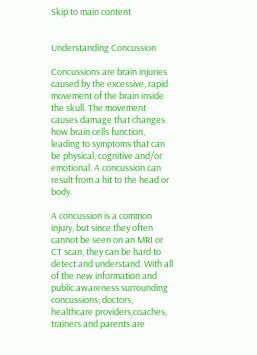Skip to main content


Understanding Concussion

Concussions are brain injuries caused by the excessive, rapid movement of the brain inside the skull. The movement causes damage that changes how brain cells function, leading to symptoms that can be physical, cognitive and/or emotional. A concussion can result from a hit to the head or body.

A concussion is a common injury, but since they often cannot be seen on an MRI or CT scan, they can be hard to detect and understand. With all of the new information and public awareness surrounding concussions; doctors, healthcare providers,coaches, trainers and parents are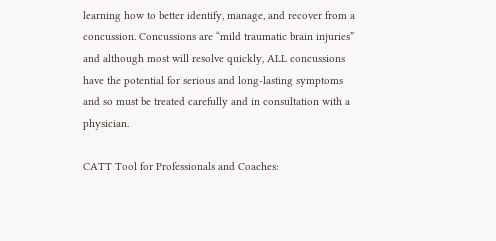learning how to better identify, manage, and recover from a concussion. Concussions are “mild traumatic brain injuries” and although most will resolve quickly, ALL concussions have the potential for serious and long-lasting symptoms and so must be treated carefully and in consultation with a physician.

CATT Tool for Professionals and Coaches: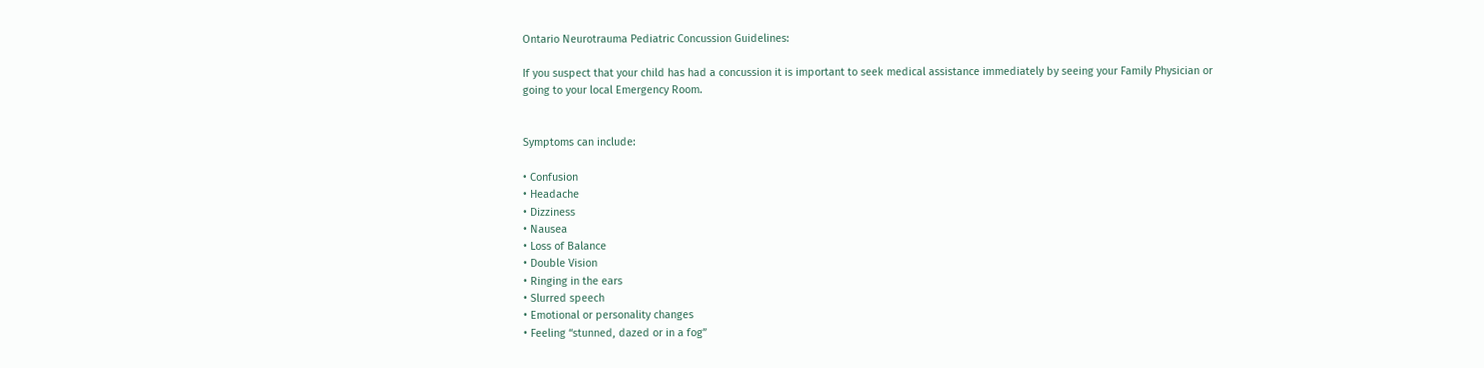Ontario Neurotrauma Pediatric Concussion Guidelines:

If you suspect that your child has had a concussion it is important to seek medical assistance immediately by seeing your Family Physician or going to your local Emergency Room.


Symptoms can include:

• Confusion
• Headache
• Dizziness
• Nausea
• Loss of Balance
• Double Vision
• Ringing in the ears
• Slurred speech
• Emotional or personality changes
• Feeling “stunned, dazed or in a fog”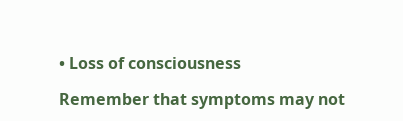• Loss of consciousness

Remember that symptoms may not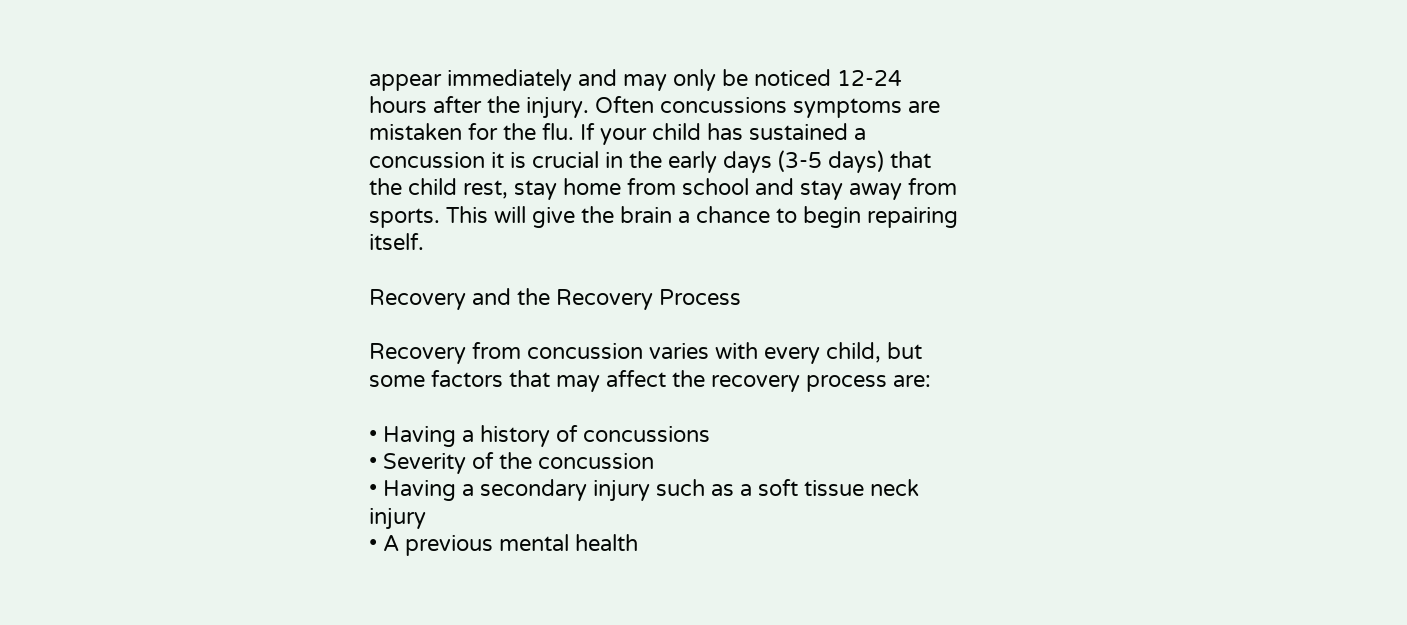appear immediately and may only be noticed 12-24 hours after the injury. Often concussions symptoms are mistaken for the flu. If your child has sustained a concussion it is crucial in the early days (3-5 days) that the child rest, stay home from school and stay away from sports. This will give the brain a chance to begin repairing itself.

Recovery and the Recovery Process

Recovery from concussion varies with every child, but some factors that may affect the recovery process are:

• Having a history of concussions
• Severity of the concussion
• Having a secondary injury such as a soft tissue neck injury
• A previous mental health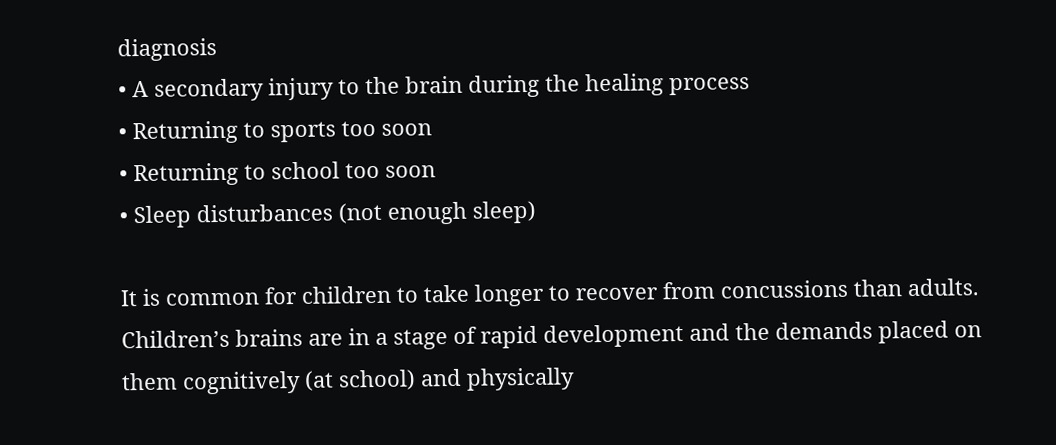diagnosis
• A secondary injury to the brain during the healing process
• Returning to sports too soon
• Returning to school too soon
• Sleep disturbances (not enough sleep)

It is common for children to take longer to recover from concussions than adults. Children’s brains are in a stage of rapid development and the demands placed on them cognitively (at school) and physically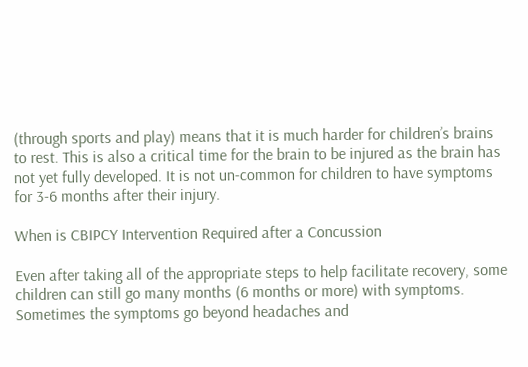(through sports and play) means that it is much harder for children’s brains to rest. This is also a critical time for the brain to be injured as the brain has not yet fully developed. It is not un-common for children to have symptoms for 3-6 months after their injury.

When is CBIPCY Intervention Required after a Concussion

Even after taking all of the appropriate steps to help facilitate recovery, some children can still go many months (6 months or more) with symptoms. Sometimes the symptoms go beyond headaches and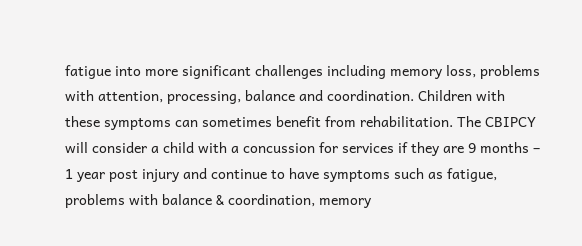fatigue into more significant challenges including memory loss, problems with attention, processing, balance and coordination. Children with these symptoms can sometimes benefit from rehabilitation. The CBIPCY will consider a child with a concussion for services if they are 9 months – 1 year post injury and continue to have symptoms such as fatigue, problems with balance & coordination, memory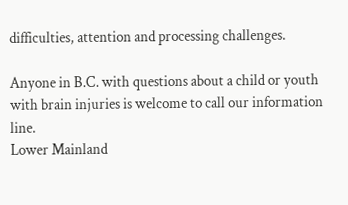difficulties, attention and processing challenges.

Anyone in B.C. with questions about a child or youth with brain injuries is welcome to call our information line.
Lower Mainland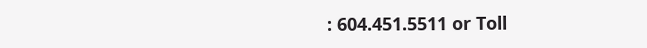: 604.451.5511 or Toll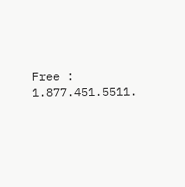Free : 1.877.451.5511.